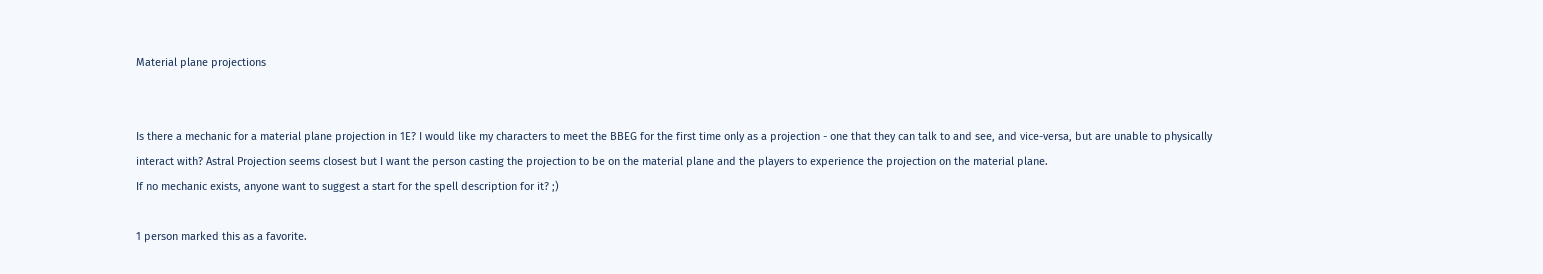Material plane projections


Is there a mechanic for a material plane projection in 1E? I would like my characters to meet the BBEG for the first time only as a projection - one that they can talk to and see, and vice-versa, but are unable to physically interact with? Astral Projection seems closest but I want the person casting the projection to be on the material plane and the players to experience the projection on the material plane.
If no mechanic exists, anyone want to suggest a start for the spell description for it? ;)

1 person marked this as a favorite.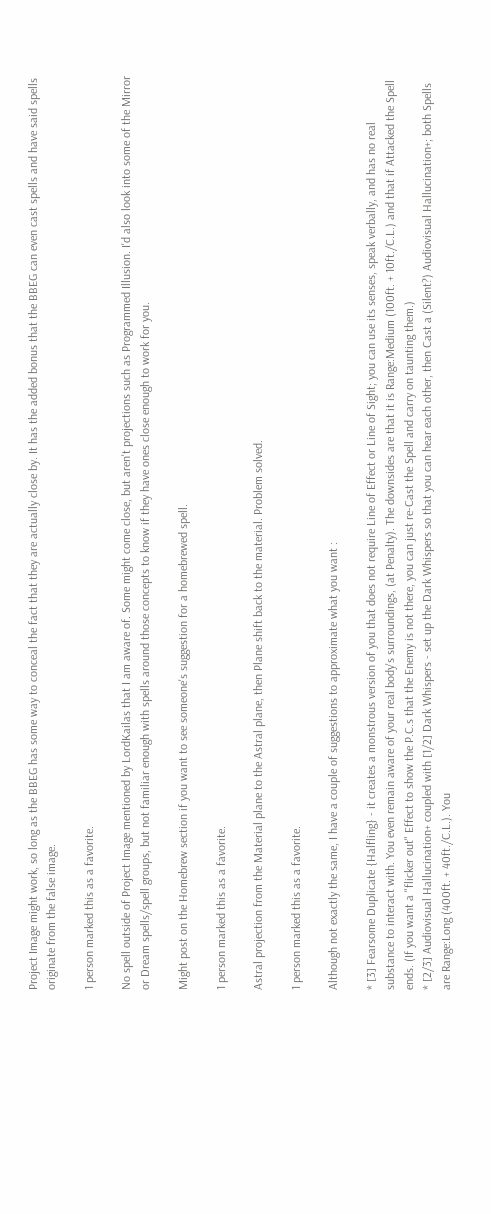Project Image might work, so long as the BBEG has some way to conceal the fact that they are actually close by. It has the added bonus that the BBEG can even cast spells and have said spells originate from the false image.

1 person marked this as a favorite.

No spell outside of Project Image mentioned by LordKailas that I am aware of. Some might come close, but aren't projections such as Programmed Illusion. I'd also look into some of the Mirror or Dream spells/spell groups, but not familiar enough with spells around those concepts to know if they have ones close enough to work for you.

Might post on the Homebrew section if you want to see someone's suggestion for a homebrewed spell.

1 person marked this as a favorite.

Astral projection from the Material plane to the Astral plane, then Plane shift back to the material. Problem solved.

1 person marked this as a favorite.

Although not exactly the same, I have a couple of suggestions to approximate what you want :

* [3] Fearsome Duplicate {Halfling} - it creates a monstrous version of you that does not require Line of Effect or Line of Sight; you can use its senses, speak verbally, and has no real substance to interact with. You even remain aware of your real body's surroundings, (at Penalty). The downsides are that it is Range:Medium (100ft. + 10ft./C.L.) and that if Attacked the Spell ends. (If you want a "flicker out" Effect to show the P.C.s that the Enemy is not there, you can just re-Cast the Spell and carry on taunting them.)
* [2/3] Audiovisual Hallucination+ coupled with [1/2] Dark Whispers - set up the Dark Whispers so that you can hear each other, then Cast a (Silent?) Audiovisual Hallucination+; both Spells are Range:Long (400ft. + 40ft./C.L.). You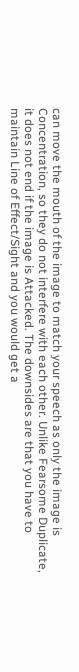can move the mouth of the image to match your speech as only the image is Concentration, so they do not interfere with each other. Unlike Fearsome Duplicate, it does not end if the image is Attacked. The downsides are that you have to maintain Line of Effect/Sight and you would get a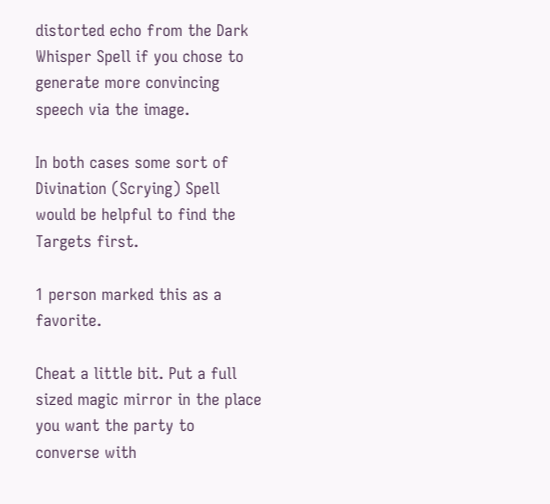distorted echo from the Dark Whisper Spell if you chose to generate more convincing speech via the image.

In both cases some sort of Divination (Scrying) Spell would be helpful to find the Targets first.

1 person marked this as a favorite.

Cheat a little bit. Put a full sized magic mirror in the place you want the party to converse with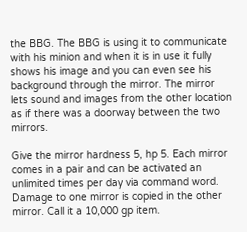the BBG. The BBG is using it to communicate with his minion and when it is in use it fully shows his image and you can even see his background through the mirror. The mirror lets sound and images from the other location as if there was a doorway between the two mirrors.

Give the mirror hardness 5, hp 5. Each mirror comes in a pair and can be activated an unlimited times per day via command word. Damage to one mirror is copied in the other mirror. Call it a 10,000 gp item.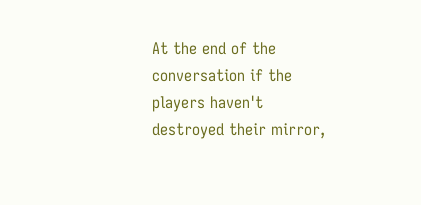At the end of the conversation if the players haven't destroyed their mirror,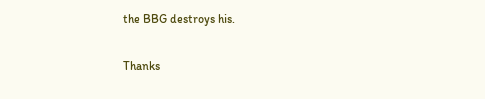the BBG destroys his.

Thanks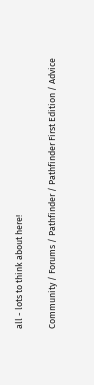all - lots to think about here!

Community / Forums / Pathfinder / Pathfinder First Edition / Advice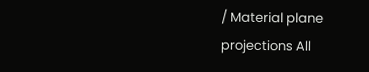/ Material plane projections All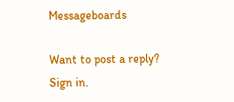Messageboards

Want to post a reply? Sign in.